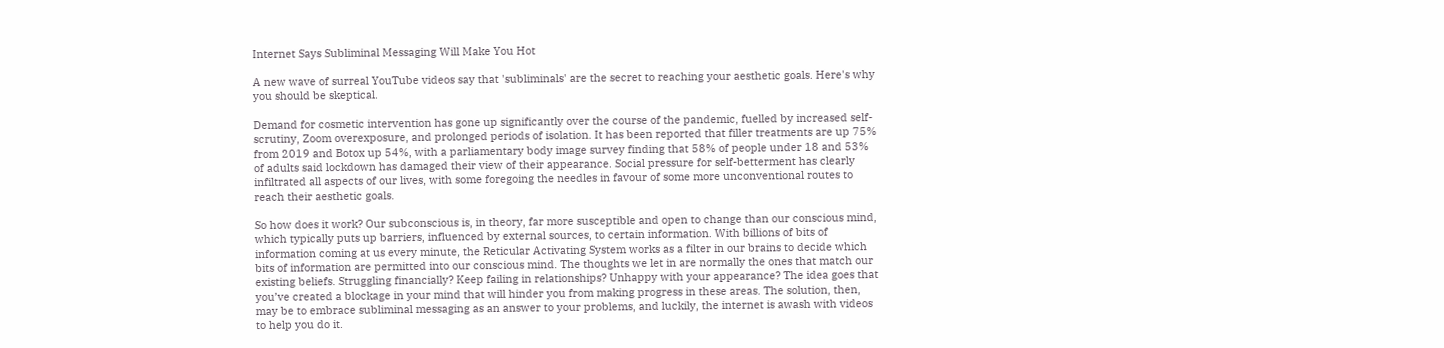Internet Says Subliminal Messaging Will Make You Hot

A new wave of surreal YouTube videos say that 'subliminals' are the secret to reaching your aesthetic goals. Here's why you should be skeptical.

Demand for cosmetic intervention has gone up significantly over the course of the pandemic, fuelled by increased self-scrutiny, Zoom overexposure, and prolonged periods of isolation. It has been reported that filler treatments are up 75% from 2019 and Botox up 54%, with a parliamentary body image survey finding that 58% of people under 18 and 53% of adults said lockdown has damaged their view of their appearance. Social pressure for self-betterment has clearly infiltrated all aspects of our lives, with some foregoing the needles in favour of some more unconventional routes to reach their aesthetic goals.

So how does it work? Our subconscious is, in theory, far more susceptible and open to change than our conscious mind, which typically puts up barriers, influenced by external sources, to certain information. With billions of bits of information coming at us every minute, the Reticular Activating System works as a filter in our brains to decide which bits of information are permitted into our conscious mind. The thoughts we let in are normally the ones that match our existing beliefs. Struggling financially? Keep failing in relationships? Unhappy with your appearance? The idea goes that you’ve created a blockage in your mind that will hinder you from making progress in these areas. The solution, then, may be to embrace subliminal messaging as an answer to your problems, and luckily, the internet is awash with videos to help you do it.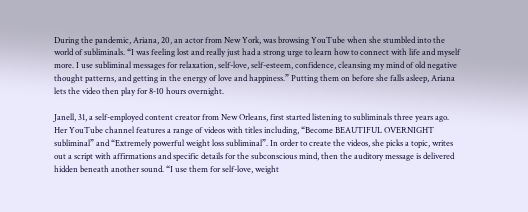During the pandemic, Ariana, 20, an actor from New York, was browsing YouTube when she stumbled into the world of subliminals. “I was feeling lost and really just had a strong urge to learn how to connect with life and myself more. I use subliminal messages for relaxation, self-love, self-esteem, confidence, cleansing my mind of old negative thought patterns, and getting in the energy of love and happiness.” Putting them on before she falls asleep, Ariana lets the video then play for 8-10 hours overnight.

Janell, 31, a self-employed content creator from New Orleans, first started listening to subliminals three years ago. Her YouTube channel features a range of videos with titles including, “Become BEAUTIFUL OVERNIGHT subliminal” and “Extremely powerful weight loss subliminal”. In order to create the videos, she picks a topic, writes out a script with affirmations and specific details for the subconscious mind, then the auditory message is delivered hidden beneath another sound. “I use them for self-love, weight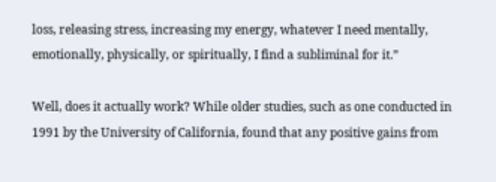loss, releasing stress, increasing my energy, whatever I need mentally, emotionally, physically, or spiritually, I find a subliminal for it.”

Well, does it actually work? While older studies, such as one conducted in 1991 by the University of California, found that any positive gains from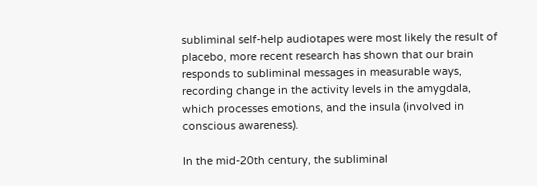subliminal self-help audiotapes were most likely the result of placebo, more recent research has shown that our brain responds to subliminal messages in measurable ways, recording change in the activity levels in the amygdala, which processes emotions, and the insula (involved in conscious awareness).

In the mid-20th century, the subliminal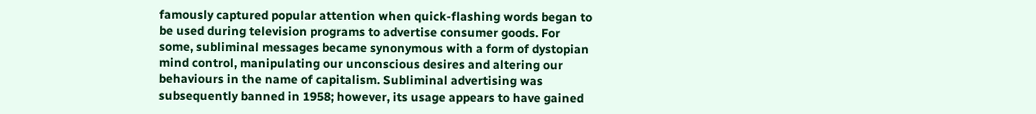famously captured popular attention when quick-flashing words began to be used during television programs to advertise consumer goods. For some, subliminal messages became synonymous with a form of dystopian mind control, manipulating our unconscious desires and altering our behaviours in the name of capitalism. Subliminal advertising was subsequently banned in 1958; however, its usage appears to have gained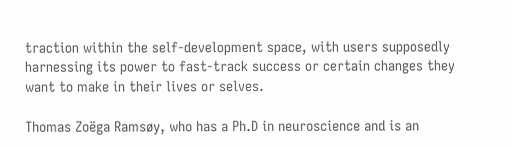traction within the self-development space, with users supposedly harnessing its power to fast-track success or certain changes they want to make in their lives or selves.

Thomas Zoëga Ramsøy, who has a Ph.D in neuroscience and is an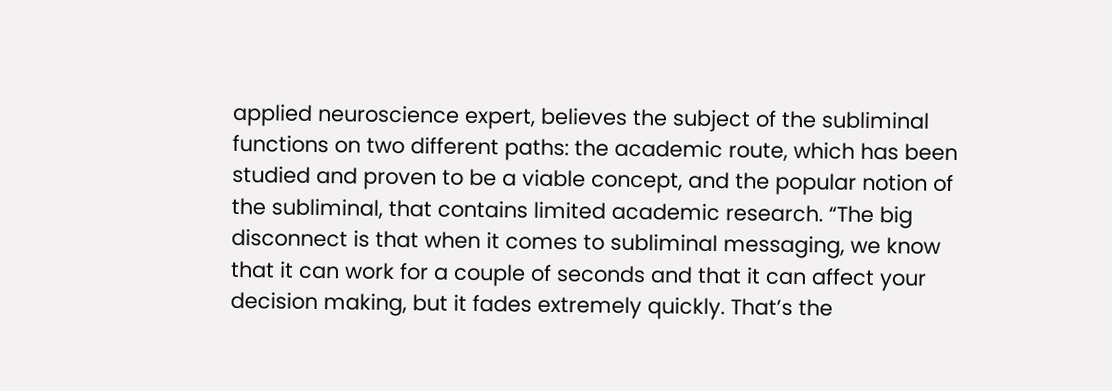applied neuroscience expert, believes the subject of the subliminal functions on two different paths: the academic route, which has been studied and proven to be a viable concept, and the popular notion of the subliminal, that contains limited academic research. “The big disconnect is that when it comes to subliminal messaging, we know that it can work for a couple of seconds and that it can affect your decision making, but it fades extremely quickly. That’s the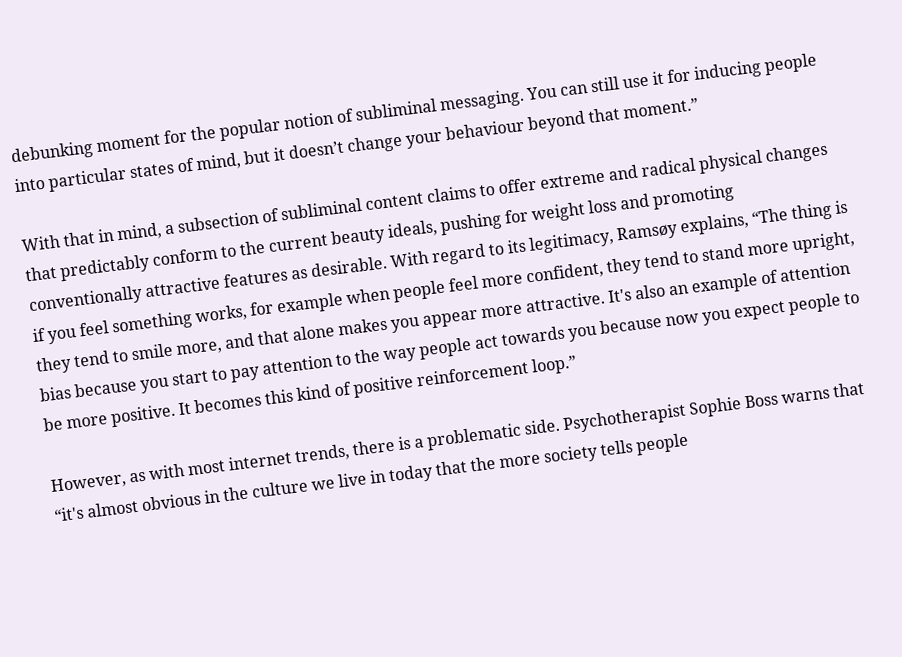debunking moment for the popular notion of subliminal messaging. You can still use it for inducing people into particular states of mind, but it doesn’t change your behaviour beyond that moment.”

With that in mind, a subsection of subliminal content claims to offer extreme and radical physical changes that predictably conform to the current beauty ideals, pushing for weight loss and promoting conventionally attractive features as desirable. With regard to its legitimacy, Ramsøy explains, “The thing is if you feel something works, for example when people feel more confident, they tend to stand more upright, they tend to smile more, and that alone makes you appear more attractive. It's also an example of attention bias because you start to pay attention to the way people act towards you because now you expect people to be more positive. It becomes this kind of positive reinforcement loop.”

However, as with most internet trends, there is a problematic side. Psychotherapist Sophie Boss warns that “it's almost obvious in the culture we live in today that the more society tells people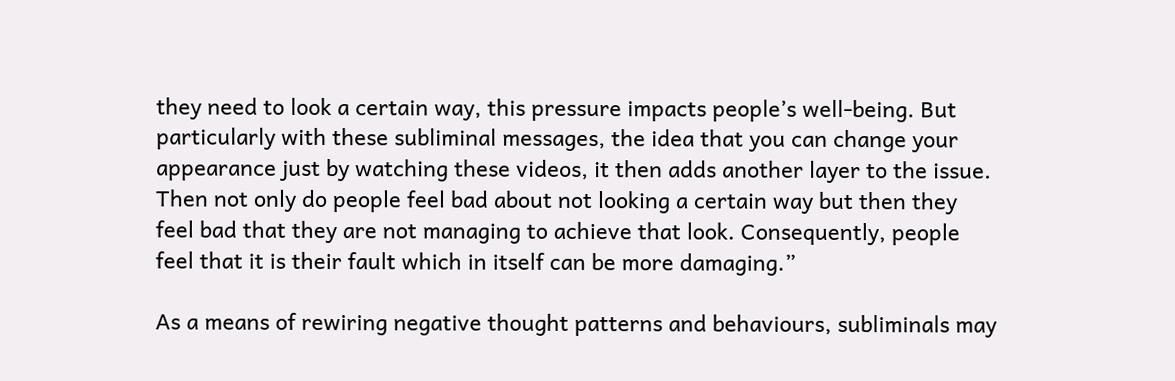they need to look a certain way, this pressure impacts people’s well-being. But particularly with these subliminal messages, the idea that you can change your appearance just by watching these videos, it then adds another layer to the issue. Then not only do people feel bad about not looking a certain way but then they feel bad that they are not managing to achieve that look. Consequently, people feel that it is their fault which in itself can be more damaging.”

As a means of rewiring negative thought patterns and behaviours, subliminals may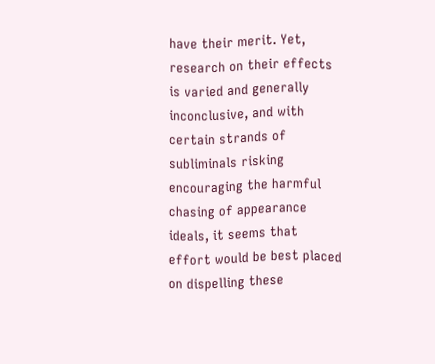have their merit. Yet, research on their effects is varied and generally inconclusive, and with certain strands of subliminals risking encouraging the harmful chasing of appearance ideals, it seems that effort would be best placed on dispelling these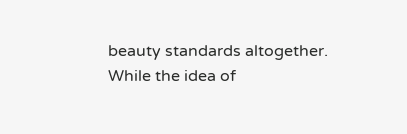beauty standards altogether. While the idea of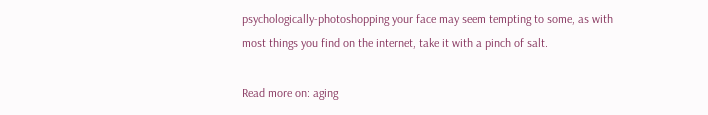psychologically-photoshopping your face may seem tempting to some, as with most things you find on the internet, take it with a pinch of salt.

Read more on: aging